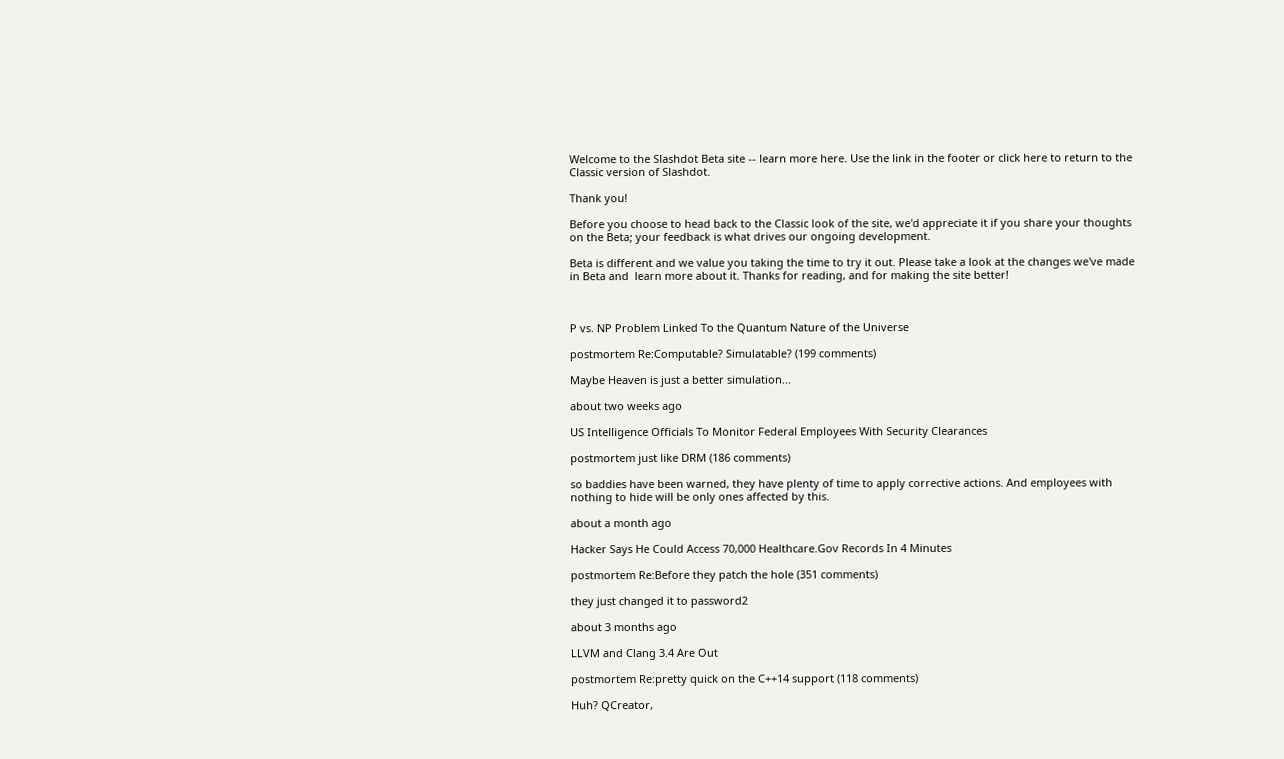Welcome to the Slashdot Beta site -- learn more here. Use the link in the footer or click here to return to the Classic version of Slashdot.

Thank you!

Before you choose to head back to the Classic look of the site, we'd appreciate it if you share your thoughts on the Beta; your feedback is what drives our ongoing development.

Beta is different and we value you taking the time to try it out. Please take a look at the changes we've made in Beta and  learn more about it. Thanks for reading, and for making the site better!



P vs. NP Problem Linked To the Quantum Nature of the Universe

postmortem Re:Computable? Simulatable? (199 comments)

Maybe Heaven is just a better simulation...

about two weeks ago

US Intelligence Officials To Monitor Federal Employees With Security Clearances

postmortem just like DRM (186 comments)

so baddies have been warned, they have plenty of time to apply corrective actions. And employees with nothing to hide will be only ones affected by this.

about a month ago

Hacker Says He Could Access 70,000 Healthcare.Gov Records In 4 Minutes

postmortem Re:Before they patch the hole (351 comments)

they just changed it to password2

about 3 months ago

LLVM and Clang 3.4 Are Out

postmortem Re:pretty quick on the C++14 support (118 comments)

Huh? QCreator,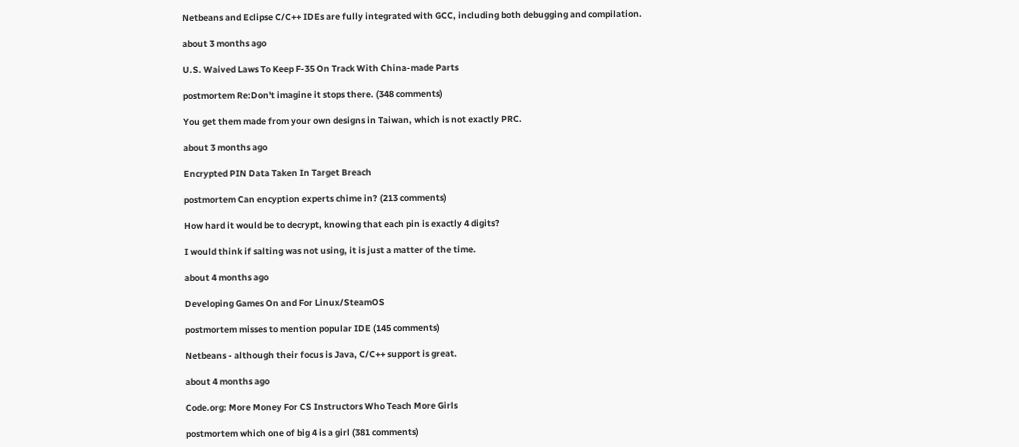Netbeans and Eclipse C/C++ IDEs are fully integrated with GCC, including both debugging and compilation.

about 3 months ago

U.S. Waived Laws To Keep F-35 On Track With China-made Parts

postmortem Re:Don't imagine it stops there. (348 comments)

You get them made from your own designs in Taiwan, which is not exactly PRC.

about 3 months ago

Encrypted PIN Data Taken In Target Breach

postmortem Can encyption experts chime in? (213 comments)

How hard it would be to decrypt, knowing that each pin is exactly 4 digits?

I would think if salting was not using, it is just a matter of the time.

about 4 months ago

Developing Games On and For Linux/SteamOS

postmortem misses to mention popular IDE (145 comments)

Netbeans - although their focus is Java, C/C++ support is great.

about 4 months ago

Code.org: More Money For CS Instructors Who Teach More Girls

postmortem which one of big 4 is a girl (381 comments)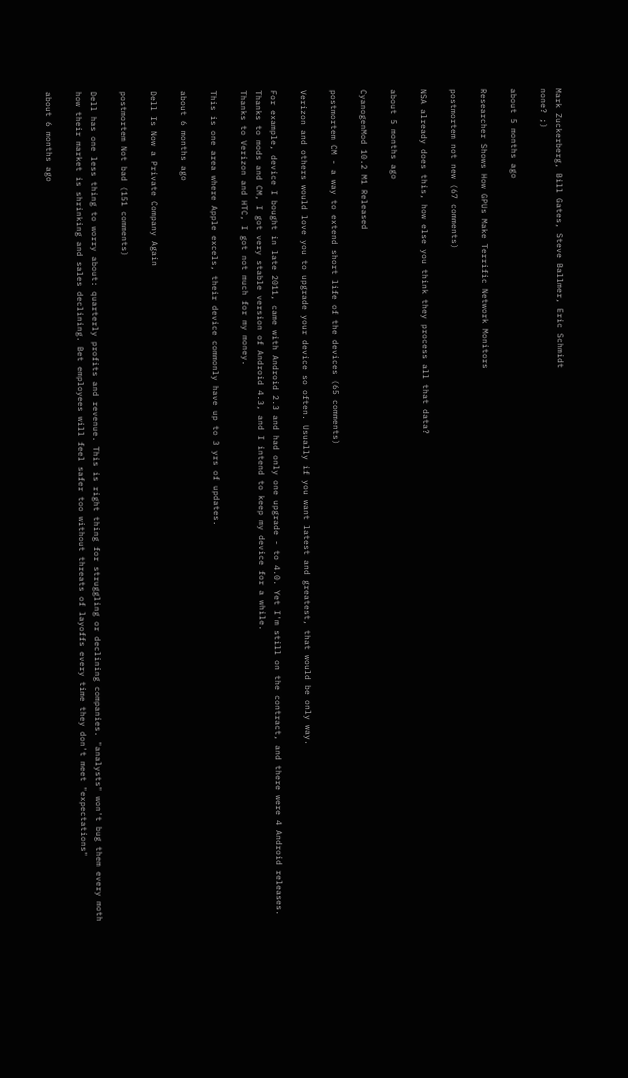Mark Zuckerberg, Bill Gates, Steve Ballmer, Eric Schmidt
none? ;)

about 5 months ago

Researcher Shows How GPUs Make Terrific Network Monitors

postmortem not new (67 comments)

NSA already does this, how else you think they process all that data?

about 5 months ago

CyanogenMod 10.2 M1 Released

postmortem CM - a way to extend short life of the devices (65 comments)

Verizon and others would love you to upgrade your device so often. Usually if you want latest and greatest, that would be only way.

For example, device I bought in late 2011, came with Android 2.3 and had only one upgrade - to 4.0. Yet I'm still on the contract, and there were 4 Android releases.
Thanks to mods and CM, I got very stable version of Android 4.3, and I intend to keep my device for a while.
Thanks to Verizon and HTC, I got not much for my money.

This is one area where Apple excels, their device commonly have up to 3 yrs of updates.

about 6 months ago

Dell Is Now a Private Company Again

postmortem Not bad (151 comments)

Dell has one less thing to worry about: quarterly profits and revenue. This is right thing for struggling or declining companies. "analysts" won't bug them every moth how their market is shrinking and sales declining. Bet employees will feel safer too without threats of layoffs every time they don't meet "expectations"

about 6 months ago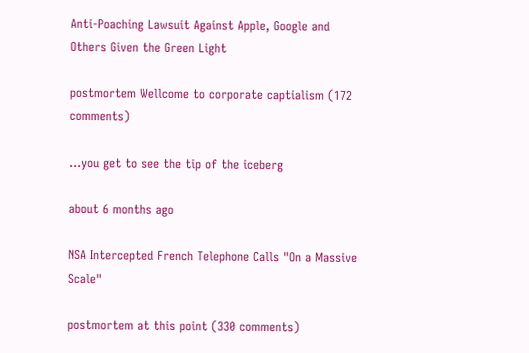Anti-Poaching Lawsuit Against Apple, Google and Others Given the Green Light

postmortem Wellcome to corporate captialism (172 comments)

...you get to see the tip of the iceberg

about 6 months ago

NSA Intercepted French Telephone Calls "On a Massive Scale"

postmortem at this point (330 comments)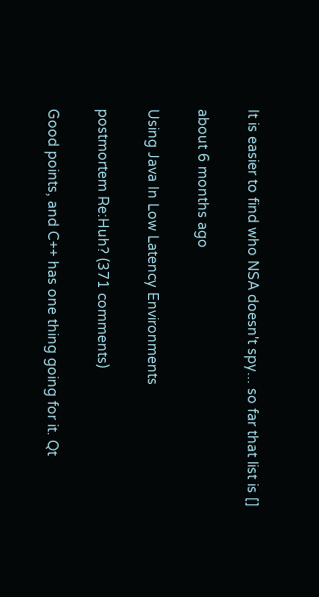It is easier to find who NSA doesn't spy... so far that list is []

about 6 months ago

Using Java In Low Latency Environments

postmortem Re:Huh? (371 comments)

Good points, and C++ has one thing going for it. Qt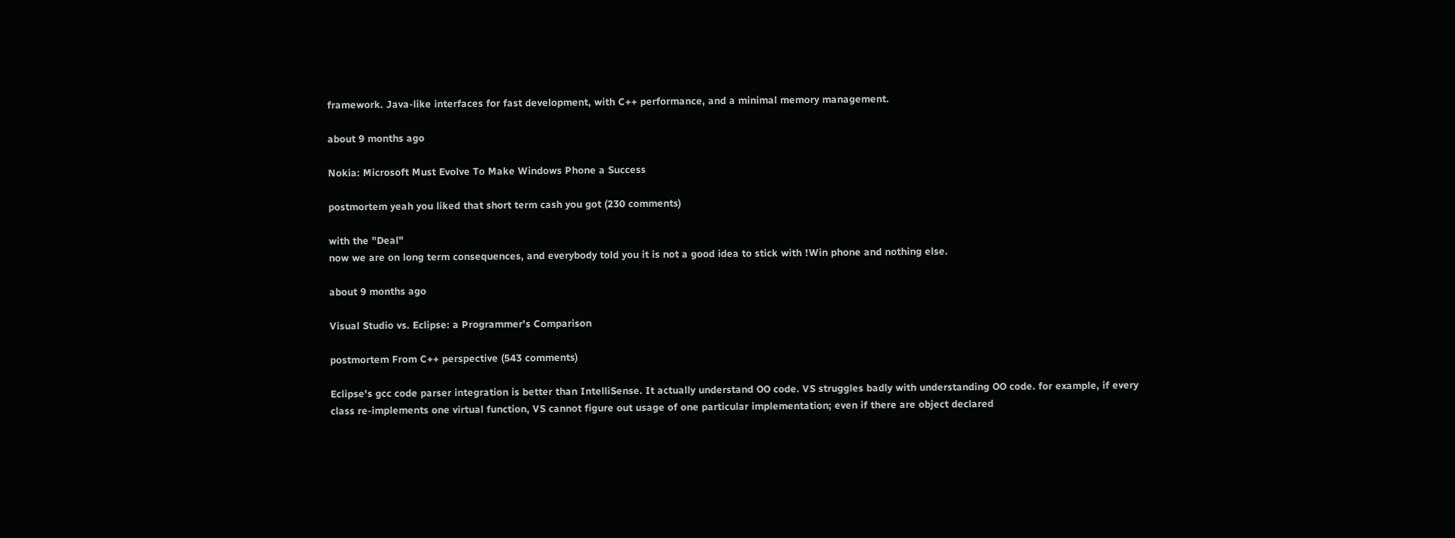framework. Java-like interfaces for fast development, with C++ performance, and a minimal memory management.

about 9 months ago

Nokia: Microsoft Must Evolve To Make Windows Phone a Success

postmortem yeah you liked that short term cash you got (230 comments)

with the "Deal"
now we are on long term consequences, and everybody told you it is not a good idea to stick with !Win phone and nothing else.

about 9 months ago

Visual Studio vs. Eclipse: a Programmer's Comparison

postmortem From C++ perspective (543 comments)

Eclipse's gcc code parser integration is better than IntelliSense. It actually understand OO code. VS struggles badly with understanding OO code. for example, if every class re-implements one virtual function, VS cannot figure out usage of one particular implementation; even if there are object declared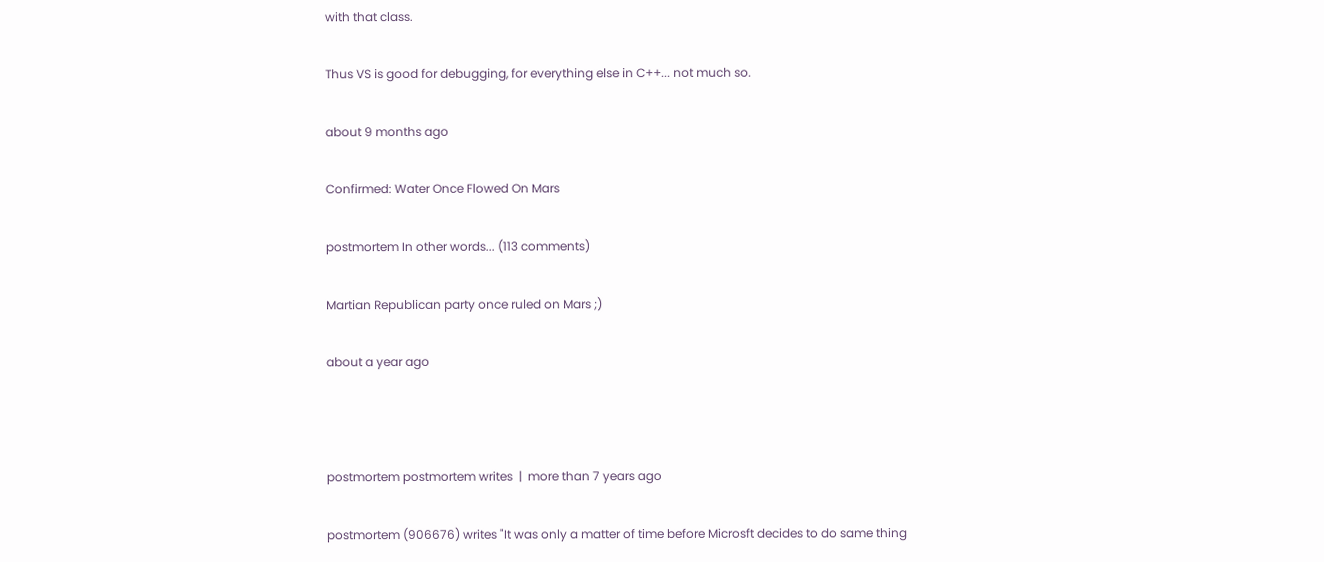with that class.

Thus VS is good for debugging, for everything else in C++... not much so.

about 9 months ago

Confirmed: Water Once Flowed On Mars

postmortem In other words... (113 comments)

Martian Republican party once ruled on Mars ;)

about a year ago



postmortem postmortem writes  |  more than 7 years ago

postmortem (906676) writes "It was only a matter of time before Microsft decides to do same thing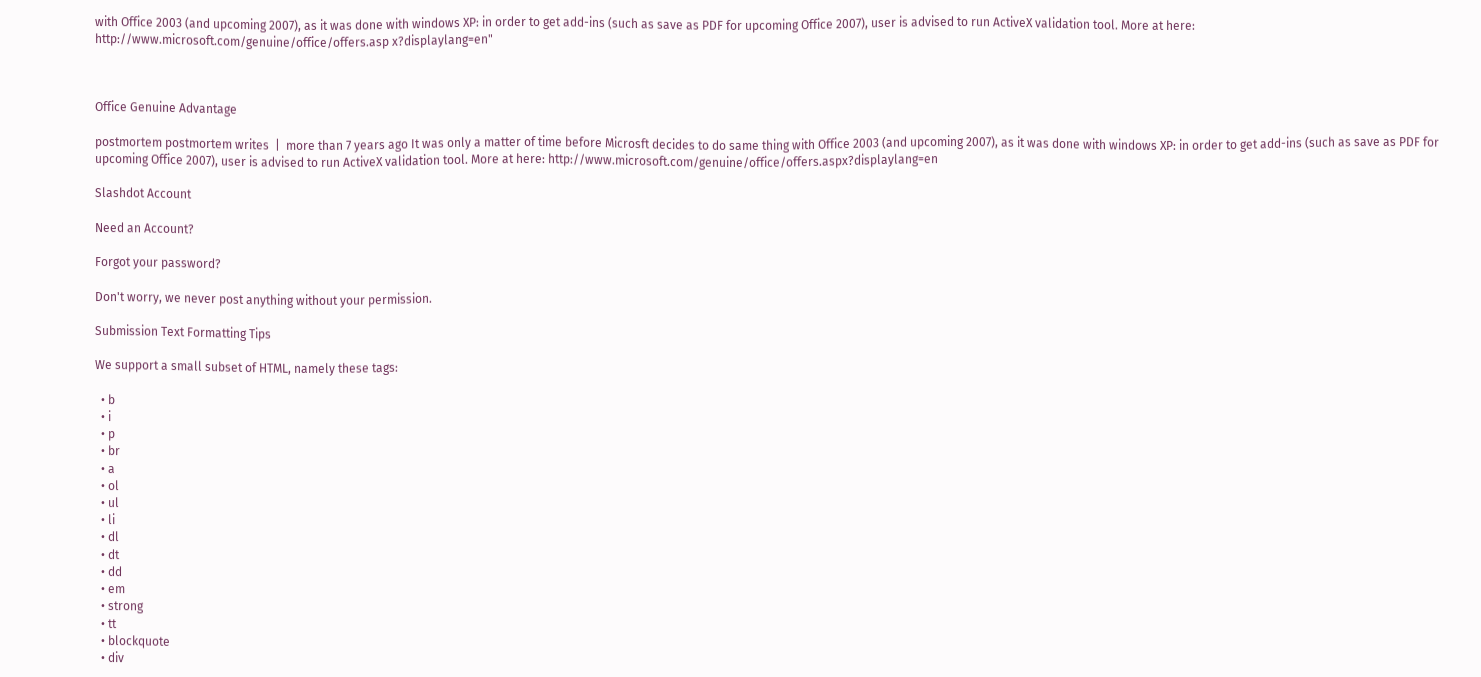with Office 2003 (and upcoming 2007), as it was done with windows XP: in order to get add-ins (such as save as PDF for upcoming Office 2007), user is advised to run ActiveX validation tool. More at here: http://www.microsoft.com/genuine/office/offers.asp x?displaylang=en"



Office Genuine Advantage

postmortem postmortem writes  |  more than 7 years ago It was only a matter of time before Microsft decides to do same thing with Office 2003 (and upcoming 2007), as it was done with windows XP: in order to get add-ins (such as save as PDF for upcoming Office 2007), user is advised to run ActiveX validation tool. More at here: http://www.microsoft.com/genuine/office/offers.aspx?displaylang=en

Slashdot Account

Need an Account?

Forgot your password?

Don't worry, we never post anything without your permission.

Submission Text Formatting Tips

We support a small subset of HTML, namely these tags:

  • b
  • i
  • p
  • br
  • a
  • ol
  • ul
  • li
  • dl
  • dt
  • dd
  • em
  • strong
  • tt
  • blockquote
  • div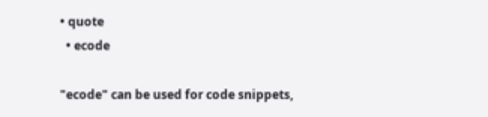• quote
  • ecode

"ecode" can be used for code snippets,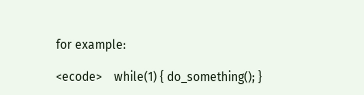for example:

<ecode>    while(1) { do_something(); }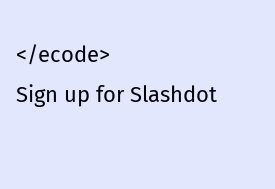</ecode>
Sign up for Slashdot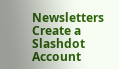Newsletters
Create a Slashdot Account